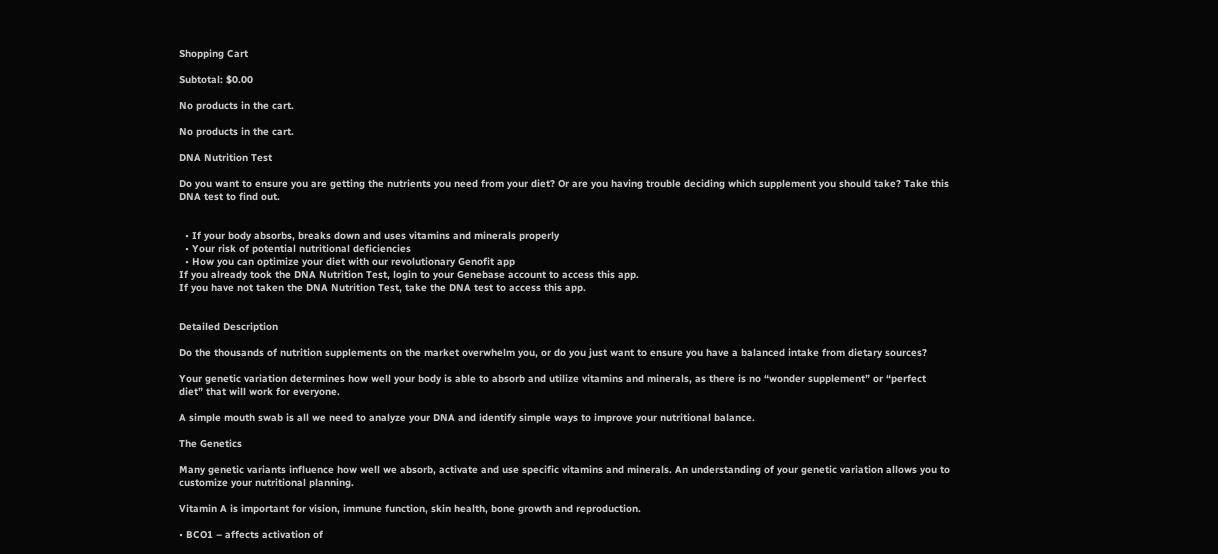Shopping Cart

Subtotal: $0.00

No products in the cart.

No products in the cart.

DNA Nutrition Test

Do you want to ensure you are getting the nutrients you need from your diet? Or are you having trouble deciding which supplement you should take? Take this DNA test to find out.


  • If your body absorbs, breaks down and uses vitamins and minerals properly
  • Your risk of potential nutritional deficiencies
  • How you can optimize your diet with our revolutionary Genofit app
If you already took the DNA Nutrition Test, login to your Genebase account to access this app.
If you have not taken the DNA Nutrition Test, take the DNA test to access this app.


Detailed Description

Do the thousands of nutrition supplements on the market overwhelm you, or do you just want to ensure you have a balanced intake from dietary sources?

Your genetic variation determines how well your body is able to absorb and utilize vitamins and minerals, as there is no “wonder supplement” or “perfect diet” that will work for everyone.

A simple mouth swab is all we need to analyze your DNA and identify simple ways to improve your nutritional balance.

The Genetics

Many genetic variants influence how well we absorb, activate and use specific vitamins and minerals. An understanding of your genetic variation allows you to customize your nutritional planning.

Vitamin A is important for vision, immune function, skin health, bone growth and reproduction.

• BCO1 – affects activation of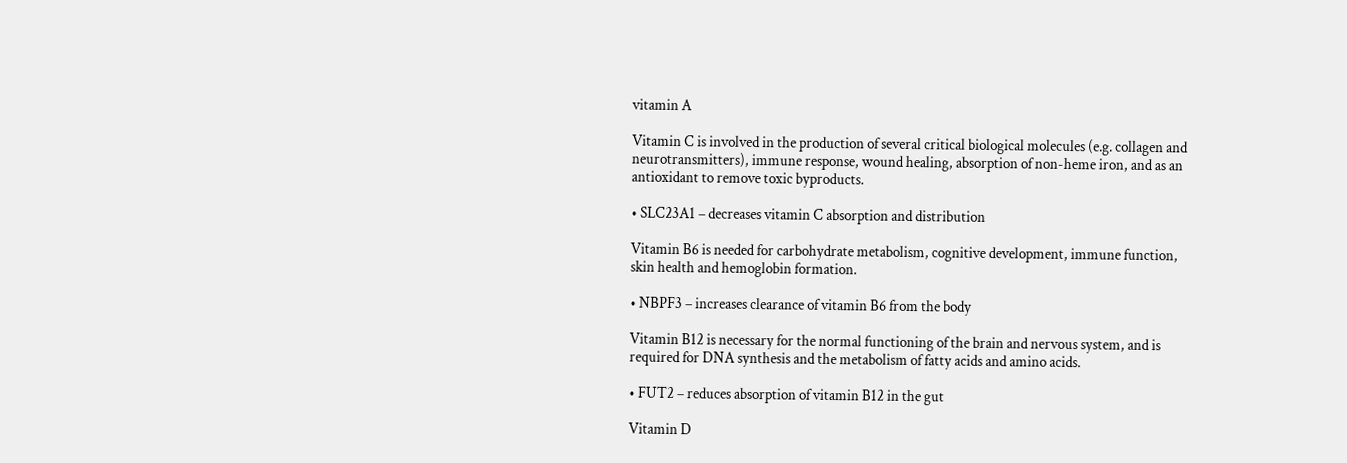vitamin A

Vitamin C is involved in the production of several critical biological molecules (e.g. collagen and neurotransmitters), immune response, wound healing, absorption of non-heme iron, and as an antioxidant to remove toxic byproducts.

• SLC23A1 – decreases vitamin C absorption and distribution

Vitamin B6 is needed for carbohydrate metabolism, cognitive development, immune function, skin health and hemoglobin formation.

• NBPF3 – increases clearance of vitamin B6 from the body

Vitamin B12 is necessary for the normal functioning of the brain and nervous system, and is required for DNA synthesis and the metabolism of fatty acids and amino acids.

• FUT2 – reduces absorption of vitamin B12 in the gut

Vitamin D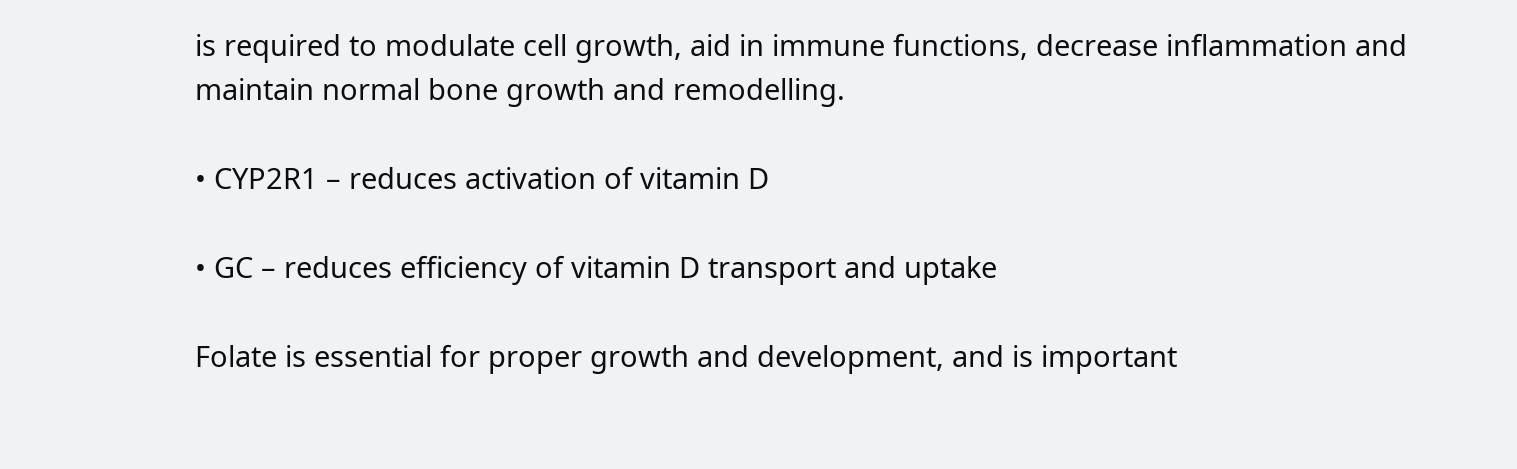is required to modulate cell growth, aid in immune functions, decrease inflammation and maintain normal bone growth and remodelling.

• CYP2R1 – reduces activation of vitamin D

• GC – reduces efficiency of vitamin D transport and uptake

Folate is essential for proper growth and development, and is important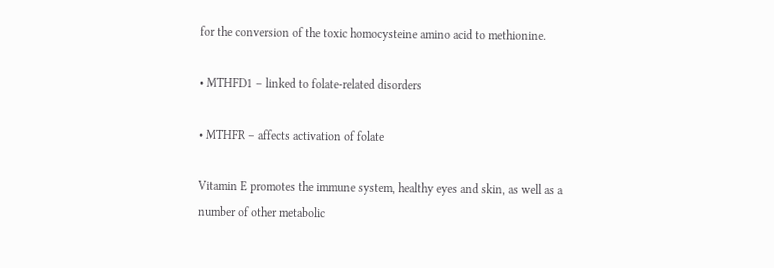for the conversion of the toxic homocysteine amino acid to methionine.

• MTHFD1 – linked to folate-related disorders

• MTHFR – affects activation of folate

Vitamin E promotes the immune system, healthy eyes and skin, as well as a number of other metabolic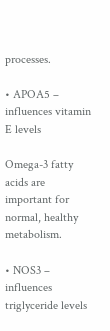processes.

• APOA5 – influences vitamin E levels

Omega-3 fatty acids are important for normal, healthy metabolism.

• NOS3 – influences triglyceride levels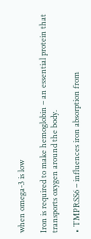when omega-3 is low

Iron is required to make hemoglobin – an essential protein that transports oxygen around the body.

• TMPRSS6 – influences iron absorption from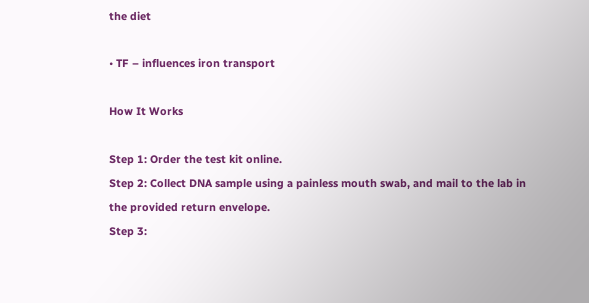the diet

• TF – influences iron transport

How It Works

Step 1: Order the test kit online.
Step 2: Collect DNA sample using a painless mouth swab, and mail to the lab in the provided return envelope.
Step 3: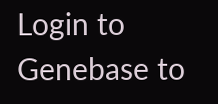Login to Genebase to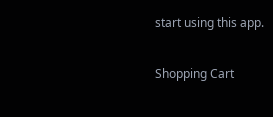start using this app.

Shopping Cart